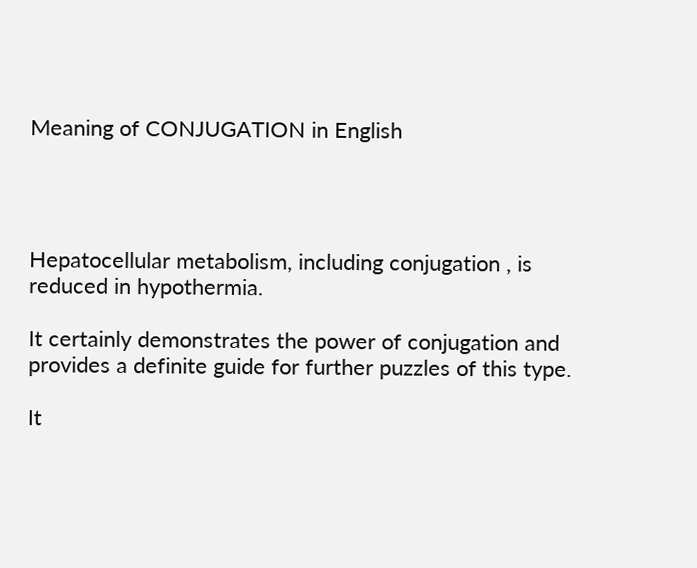Meaning of CONJUGATION in English




Hepatocellular metabolism, including conjugation , is reduced in hypothermia.

It certainly demonstrates the power of conjugation and provides a definite guide for further puzzles of this type.

It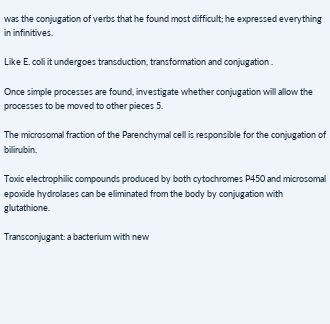was the conjugation of verbs that he found most difficult; he expressed everything in infinitives.

Like E. coli it undergoes transduction, transformation and conjugation .

Once simple processes are found, investigate whether conjugation will allow the processes to be moved to other pieces 5.

The microsomal fraction of the Parenchymal cell is responsible for the conjugation of bilirubin.

Toxic electrophilic compounds produced by both cytochromes P450 and microsomal epoxide hydrolases can be eliminated from the body by conjugation with glutathione.

Transconjugant: a bacterium with new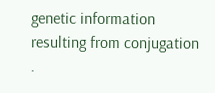genetic information resulting from conjugation .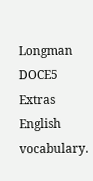Longman DOCE5 Extras English vocabulary.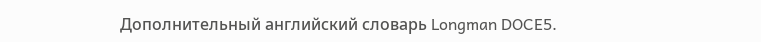Дополнительный английский словарь Longman DOCE5.